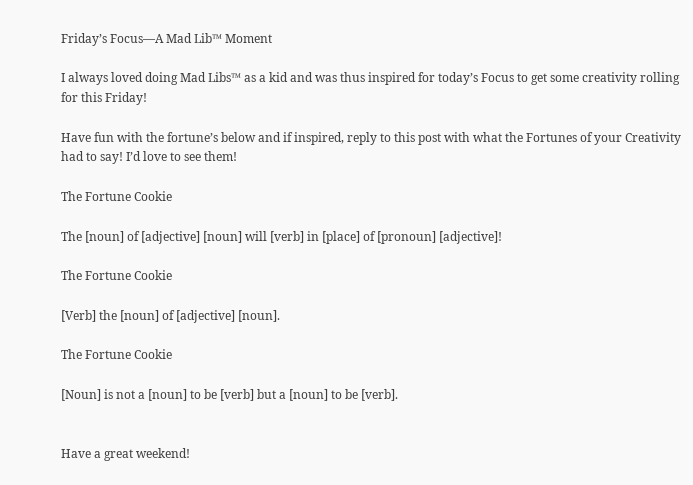Friday’s Focus—A Mad Lib™ Moment

I always loved doing Mad Libs™ as a kid and was thus inspired for today’s Focus to get some creativity rolling for this Friday!

Have fun with the fortune’s below and if inspired, reply to this post with what the Fortunes of your Creativity had to say! I’d love to see them!

The Fortune Cookie

The [noun] of [adjective] [noun] will [verb] in [place] of [pronoun] [adjective]!

The Fortune Cookie

[Verb] the [noun] of [adjective] [noun].

The Fortune Cookie

[Noun] is not a [noun] to be [verb] but a [noun] to be [verb].


Have a great weekend!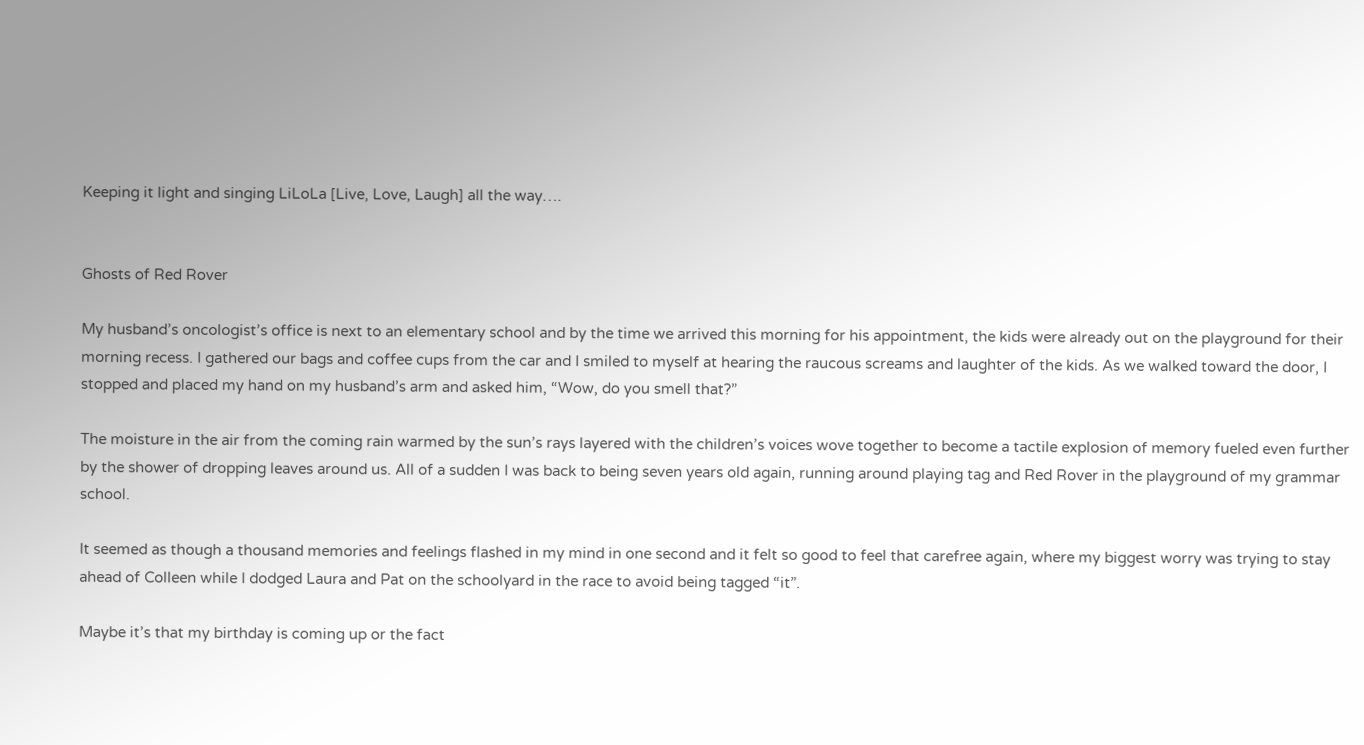Keeping it light and singing LiLoLa [Live, Love, Laugh] all the way….


Ghosts of Red Rover

My husband’s oncologist’s office is next to an elementary school and by the time we arrived this morning for his appointment, the kids were already out on the playground for their morning recess. I gathered our bags and coffee cups from the car and I smiled to myself at hearing the raucous screams and laughter of the kids. As we walked toward the door, I stopped and placed my hand on my husband’s arm and asked him, “Wow, do you smell that?”

The moisture in the air from the coming rain warmed by the sun’s rays layered with the children’s voices wove together to become a tactile explosion of memory fueled even further by the shower of dropping leaves around us. All of a sudden I was back to being seven years old again, running around playing tag and Red Rover in the playground of my grammar school.

It seemed as though a thousand memories and feelings flashed in my mind in one second and it felt so good to feel that carefree again, where my biggest worry was trying to stay ahead of Colleen while I dodged Laura and Pat on the schoolyard in the race to avoid being tagged “it”.

Maybe it’s that my birthday is coming up or the fact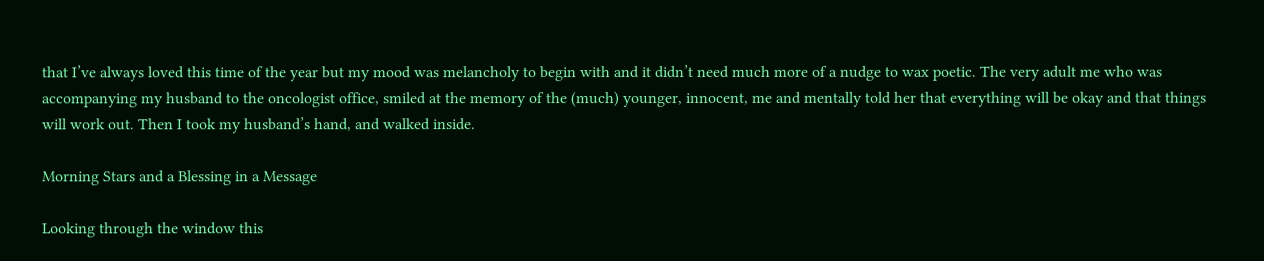that I’ve always loved this time of the year but my mood was melancholy to begin with and it didn’t need much more of a nudge to wax poetic. The very adult me who was accompanying my husband to the oncologist office, smiled at the memory of the (much) younger, innocent, me and mentally told her that everything will be okay and that things will work out. Then I took my husband’s hand, and walked inside.

Morning Stars and a Blessing in a Message

Looking through the window this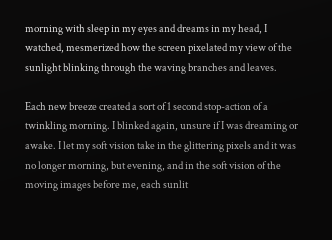morning with sleep in my eyes and dreams in my head, I watched, mesmerized how the screen pixelated my view of the sunlight blinking through the waving branches and leaves.

Each new breeze created a sort of 1 second stop-action of a twinkling morning. I blinked again, unsure if I was dreaming or awake. I let my soft vision take in the glittering pixels and it was no longer morning, but evening, and in the soft vision of the moving images before me, each sunlit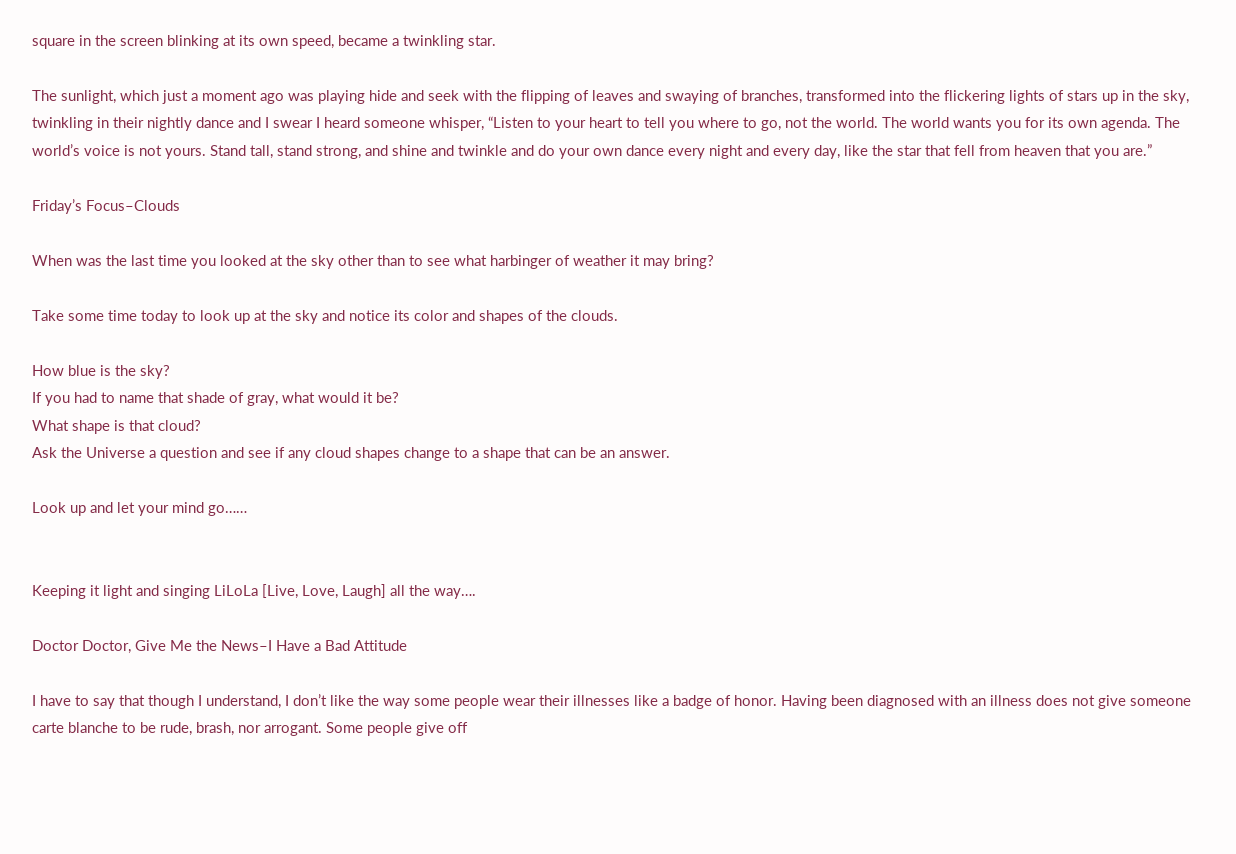square in the screen blinking at its own speed, became a twinkling star.

The sunlight, which just a moment ago was playing hide and seek with the flipping of leaves and swaying of branches, transformed into the flickering lights of stars up in the sky, twinkling in their nightly dance and I swear I heard someone whisper, “Listen to your heart to tell you where to go, not the world. The world wants you for its own agenda. The world’s voice is not yours. Stand tall, stand strong, and shine and twinkle and do your own dance every night and every day, like the star that fell from heaven that you are.”

Friday’s Focus–Clouds

When was the last time you looked at the sky other than to see what harbinger of weather it may bring?

Take some time today to look up at the sky and notice its color and shapes of the clouds.

How blue is the sky?
If you had to name that shade of gray, what would it be?
What shape is that cloud?
Ask the Universe a question and see if any cloud shapes change to a shape that can be an answer.

Look up and let your mind go……


Keeping it light and singing LiLoLa [Live, Love, Laugh] all the way….

Doctor Doctor, Give Me the News–I Have a Bad Attitude

I have to say that though I understand, I don’t like the way some people wear their illnesses like a badge of honor. Having been diagnosed with an illness does not give someone carte blanche to be rude, brash, nor arrogant. Some people give off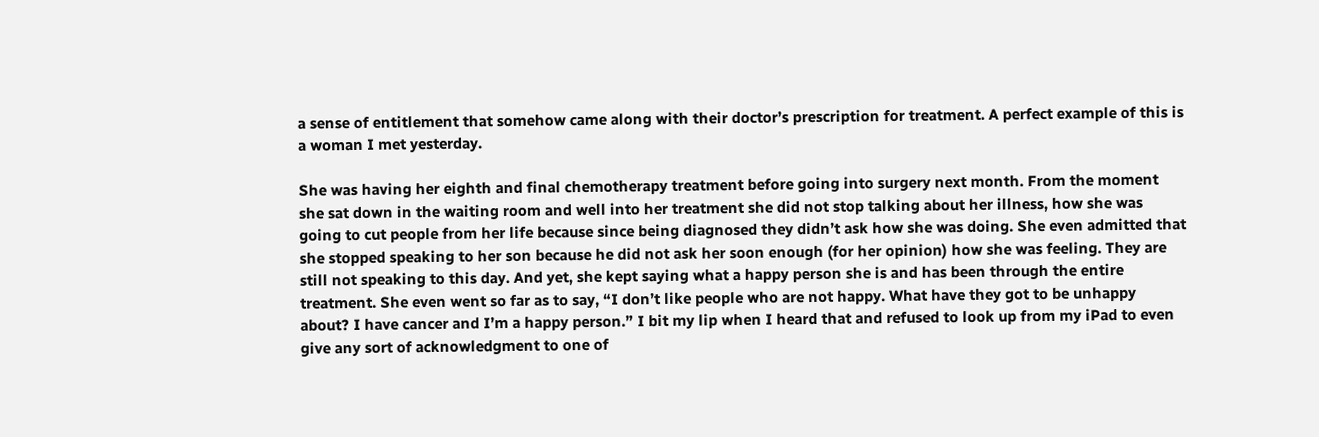a sense of entitlement that somehow came along with their doctor’s prescription for treatment. A perfect example of this is a woman I met yesterday.

She was having her eighth and final chemotherapy treatment before going into surgery next month. From the moment she sat down in the waiting room and well into her treatment she did not stop talking about her illness, how she was going to cut people from her life because since being diagnosed they didn’t ask how she was doing. She even admitted that she stopped speaking to her son because he did not ask her soon enough (for her opinion) how she was feeling. They are still not speaking to this day. And yet, she kept saying what a happy person she is and has been through the entire treatment. She even went so far as to say, “I don’t like people who are not happy. What have they got to be unhappy about? I have cancer and I’m a happy person.” I bit my lip when I heard that and refused to look up from my iPad to even give any sort of acknowledgment to one of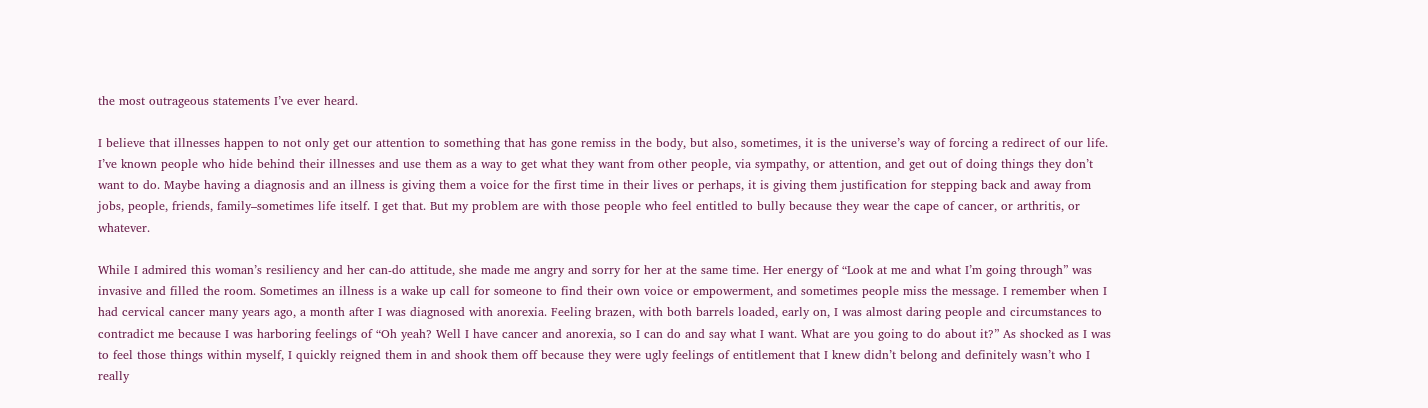the most outrageous statements I’ve ever heard.

I believe that illnesses happen to not only get our attention to something that has gone remiss in the body, but also, sometimes, it is the universe’s way of forcing a redirect of our life. I’ve known people who hide behind their illnesses and use them as a way to get what they want from other people, via sympathy, or attention, and get out of doing things they don’t want to do. Maybe having a diagnosis and an illness is giving them a voice for the first time in their lives or perhaps, it is giving them justification for stepping back and away from jobs, people, friends, family–sometimes life itself. I get that. But my problem are with those people who feel entitled to bully because they wear the cape of cancer, or arthritis, or whatever.

While I admired this woman’s resiliency and her can-do attitude, she made me angry and sorry for her at the same time. Her energy of “Look at me and what I’m going through” was invasive and filled the room. Sometimes an illness is a wake up call for someone to find their own voice or empowerment, and sometimes people miss the message. I remember when I had cervical cancer many years ago, a month after I was diagnosed with anorexia. Feeling brazen, with both barrels loaded, early on, I was almost daring people and circumstances to contradict me because I was harboring feelings of “Oh yeah? Well I have cancer and anorexia, so I can do and say what I want. What are you going to do about it?” As shocked as I was to feel those things within myself, I quickly reigned them in and shook them off because they were ugly feelings of entitlement that I knew didn’t belong and definitely wasn’t who I really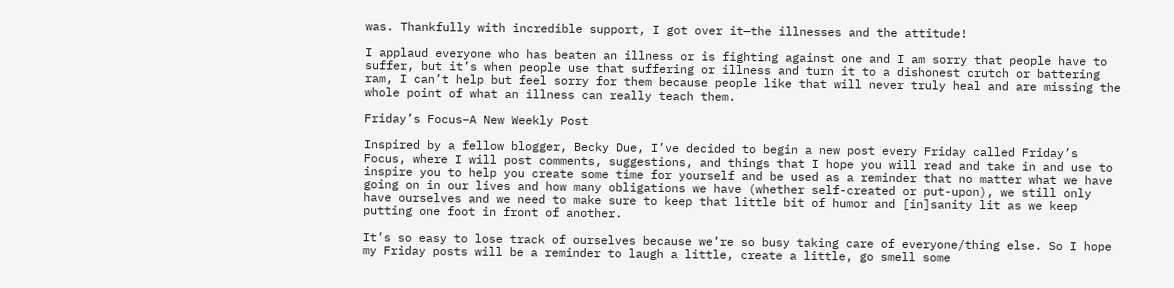was. Thankfully with incredible support, I got over it—the illnesses and the attitude!

I applaud everyone who has beaten an illness or is fighting against one and I am sorry that people have to suffer, but it’s when people use that suffering or illness and turn it to a dishonest crutch or battering ram, I can’t help but feel sorry for them because people like that will never truly heal and are missing the whole point of what an illness can really teach them.

Friday’s Focus–A New Weekly Post

Inspired by a fellow blogger, Becky Due, I’ve decided to begin a new post every Friday called Friday’s Focus, where I will post comments, suggestions, and things that I hope you will read and take in and use to inspire you to help you create some time for yourself and be used as a reminder that no matter what we have going on in our lives and how many obligations we have (whether self-created or put-upon), we still only have ourselves and we need to make sure to keep that little bit of humor and [in]sanity lit as we keep putting one foot in front of another.

It’s so easy to lose track of ourselves because we’re so busy taking care of everyone/thing else. So I hope my Friday posts will be a reminder to laugh a little, create a little, go smell some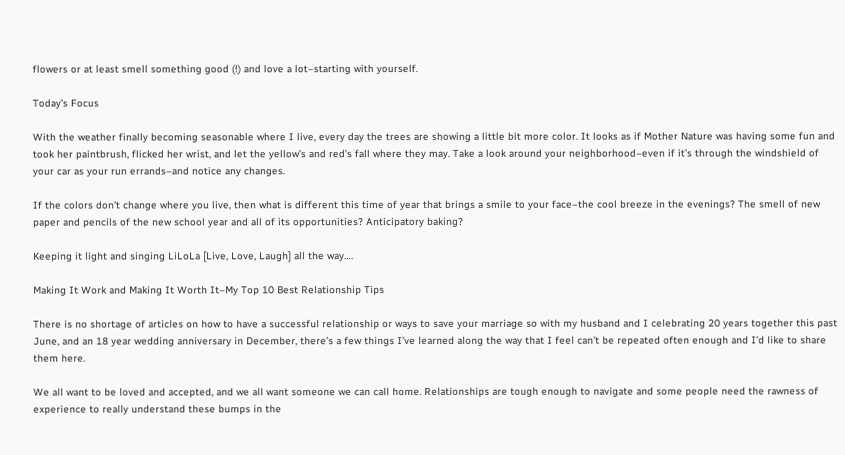flowers or at least smell something good (!) and love a lot–starting with yourself.

Today’s Focus

With the weather finally becoming seasonable where I live, every day the trees are showing a little bit more color. It looks as if Mother Nature was having some fun and took her paintbrush, flicked her wrist, and let the yellow’s and red’s fall where they may. Take a look around your neighborhood–even if it’s through the windshield of your car as your run errands–and notice any changes.

If the colors don’t change where you live, then what is different this time of year that brings a smile to your face–the cool breeze in the evenings? The smell of new paper and pencils of the new school year and all of its opportunities? Anticipatory baking?

Keeping it light and singing LiLoLa [Live, Love, Laugh] all the way….

Making It Work and Making It Worth It–My Top 10 Best Relationship Tips

There is no shortage of articles on how to have a successful relationship or ways to save your marriage so with my husband and I celebrating 20 years together this past June, and an 18 year wedding anniversary in December, there’s a few things I’ve learned along the way that I feel can’t be repeated often enough and I’d like to share them here.

We all want to be loved and accepted, and we all want someone we can call home. Relationships are tough enough to navigate and some people need the rawness of experience to really understand these bumps in the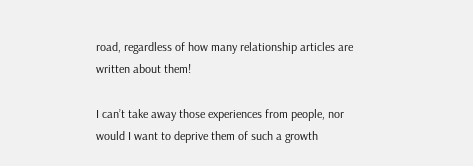road, regardless of how many relationship articles are written about them!

I can’t take away those experiences from people, nor would I want to deprive them of such a growth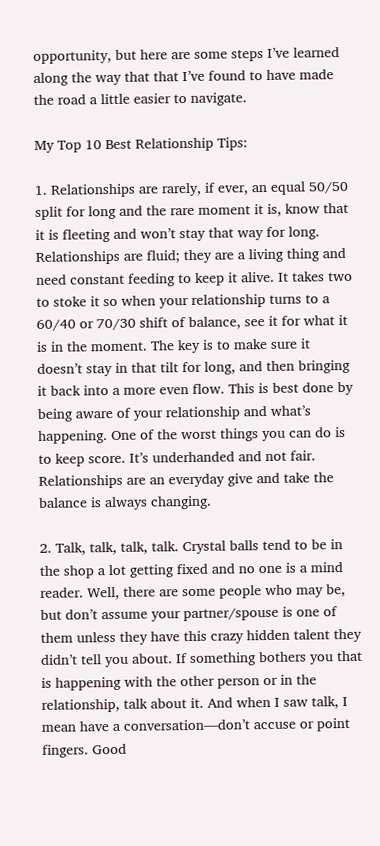opportunity, but here are some steps I’ve learned along the way that that I’ve found to have made the road a little easier to navigate.

My Top 10 Best Relationship Tips:

1. Relationships are rarely, if ever, an equal 50/50 split for long and the rare moment it is, know that it is fleeting and won’t stay that way for long. Relationships are fluid; they are a living thing and need constant feeding to keep it alive. It takes two to stoke it so when your relationship turns to a 60/40 or 70/30 shift of balance, see it for what it is in the moment. The key is to make sure it doesn’t stay in that tilt for long, and then bringing it back into a more even flow. This is best done by being aware of your relationship and what’s happening. One of the worst things you can do is to keep score. It’s underhanded and not fair. Relationships are an everyday give and take the balance is always changing.

2. Talk, talk, talk, talk. Crystal balls tend to be in the shop a lot getting fixed and no one is a mind reader. Well, there are some people who may be, but don’t assume your partner/spouse is one of them unless they have this crazy hidden talent they didn’t tell you about. If something bothers you that is happening with the other person or in the relationship, talk about it. And when I saw talk, I mean have a conversation—don’t accuse or point fingers. Good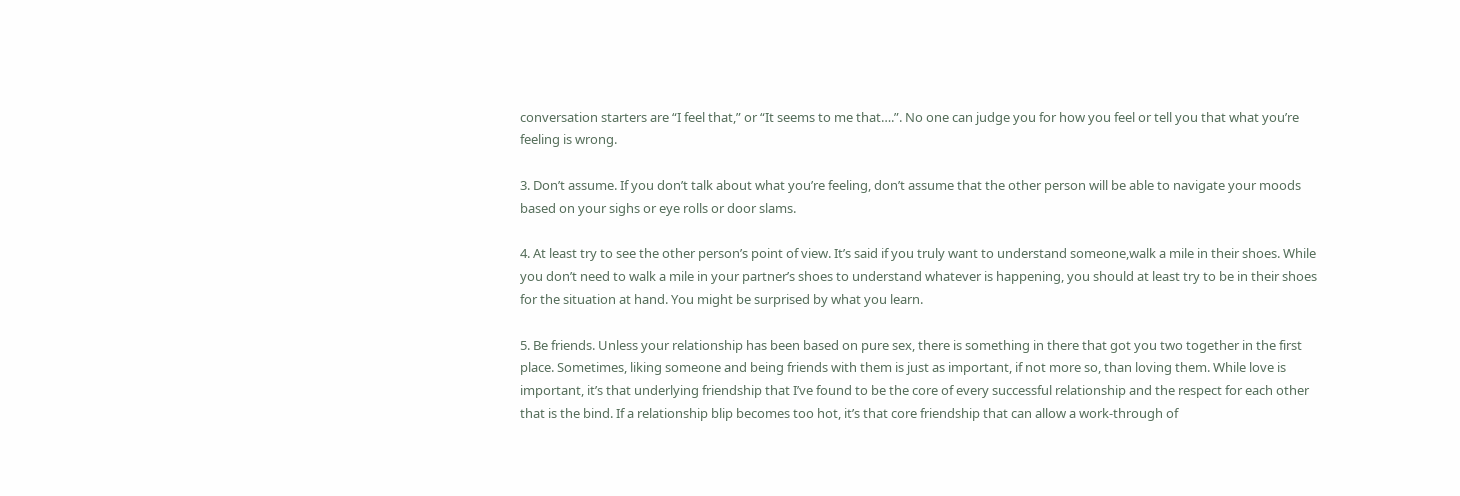conversation starters are “I feel that,” or “It seems to me that….”. No one can judge you for how you feel or tell you that what you’re feeling is wrong.

3. Don’t assume. If you don’t talk about what you’re feeling, don’t assume that the other person will be able to navigate your moods based on your sighs or eye rolls or door slams.

4. At least try to see the other person’s point of view. It’s said if you truly want to understand someone,walk a mile in their shoes. While you don’t need to walk a mile in your partner’s shoes to understand whatever is happening, you should at least try to be in their shoes for the situation at hand. You might be surprised by what you learn.

5. Be friends. Unless your relationship has been based on pure sex, there is something in there that got you two together in the first place. Sometimes, liking someone and being friends with them is just as important, if not more so, than loving them. While love is important, it’s that underlying friendship that I’ve found to be the core of every successful relationship and the respect for each other that is the bind. If a relationship blip becomes too hot, it’s that core friendship that can allow a work-through of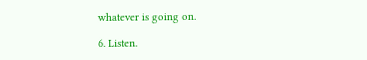whatever is going on.

6. Listen.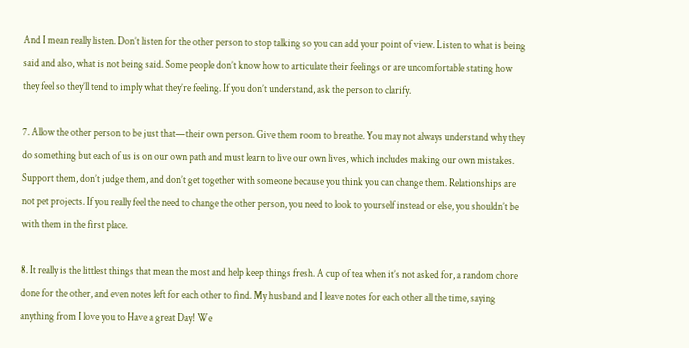And I mean really listen. Don’t listen for the other person to stop talking so you can add your point of view. Listen to what is being said and also, what is not being said. Some people don’t know how to articulate their feelings or are uncomfortable stating how they feel so they’ll tend to imply what they’re feeling. If you don’t understand, ask the person to clarify.

7. Allow the other person to be just that—their own person. Give them room to breathe. You may not always understand why they do something but each of us is on our own path and must learn to live our own lives, which includes making our own mistakes. Support them, don’t judge them, and don’t get together with someone because you think you can change them. Relationships are not pet projects. If you really feel the need to change the other person, you need to look to yourself instead or else, you shouldn’t be with them in the first place.

8. It really is the littlest things that mean the most and help keep things fresh. A cup of tea when it’s not asked for, a random chore done for the other, and even notes left for each other to find. My husband and I leave notes for each other all the time, saying anything from I love you to Have a great Day! We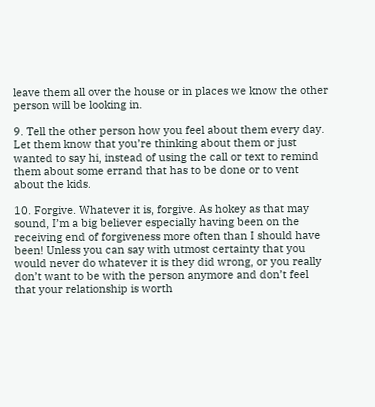leave them all over the house or in places we know the other person will be looking in.

9. Tell the other person how you feel about them every day. Let them know that you’re thinking about them or just wanted to say hi, instead of using the call or text to remind them about some errand that has to be done or to vent about the kids.

10. Forgive. Whatever it is, forgive. As hokey as that may sound, I’m a big believer especially having been on the receiving end of forgiveness more often than I should have been! Unless you can say with utmost certainty that you would never do whatever it is they did wrong, or you really don’t want to be with the person anymore and don’t feel that your relationship is worth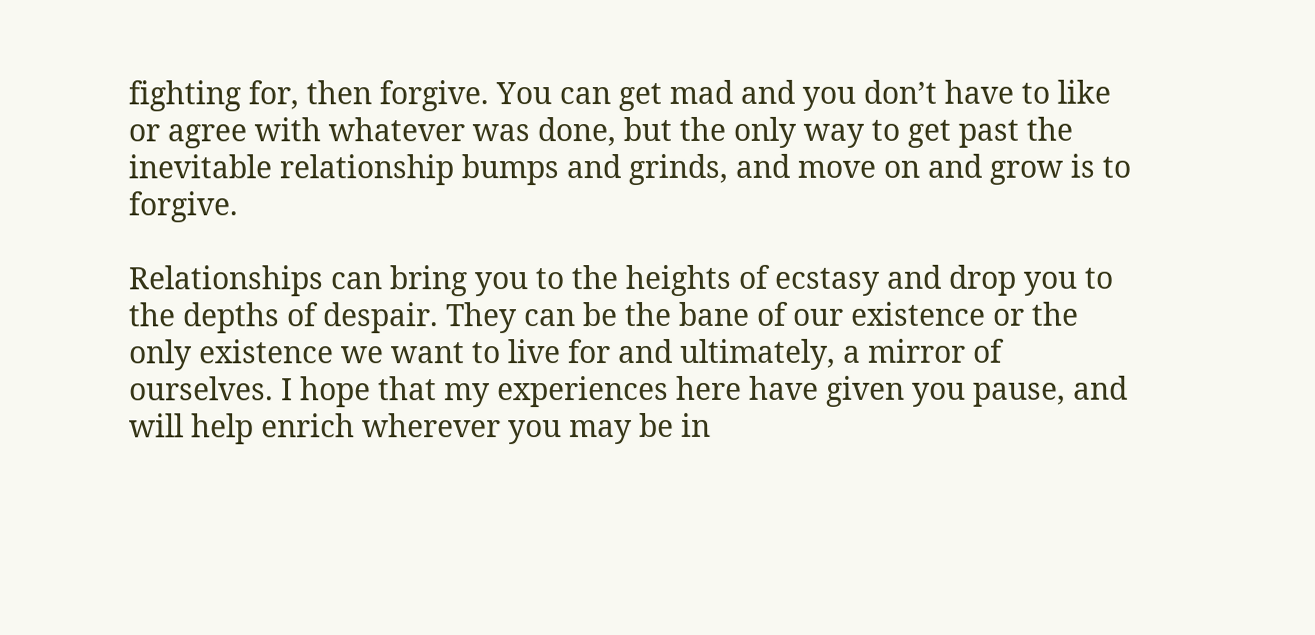fighting for, then forgive. You can get mad and you don’t have to like or agree with whatever was done, but the only way to get past the inevitable relationship bumps and grinds, and move on and grow is to forgive.

Relationships can bring you to the heights of ecstasy and drop you to the depths of despair. They can be the bane of our existence or the only existence we want to live for and ultimately, a mirror of ourselves. I hope that my experiences here have given you pause, and will help enrich wherever you may be in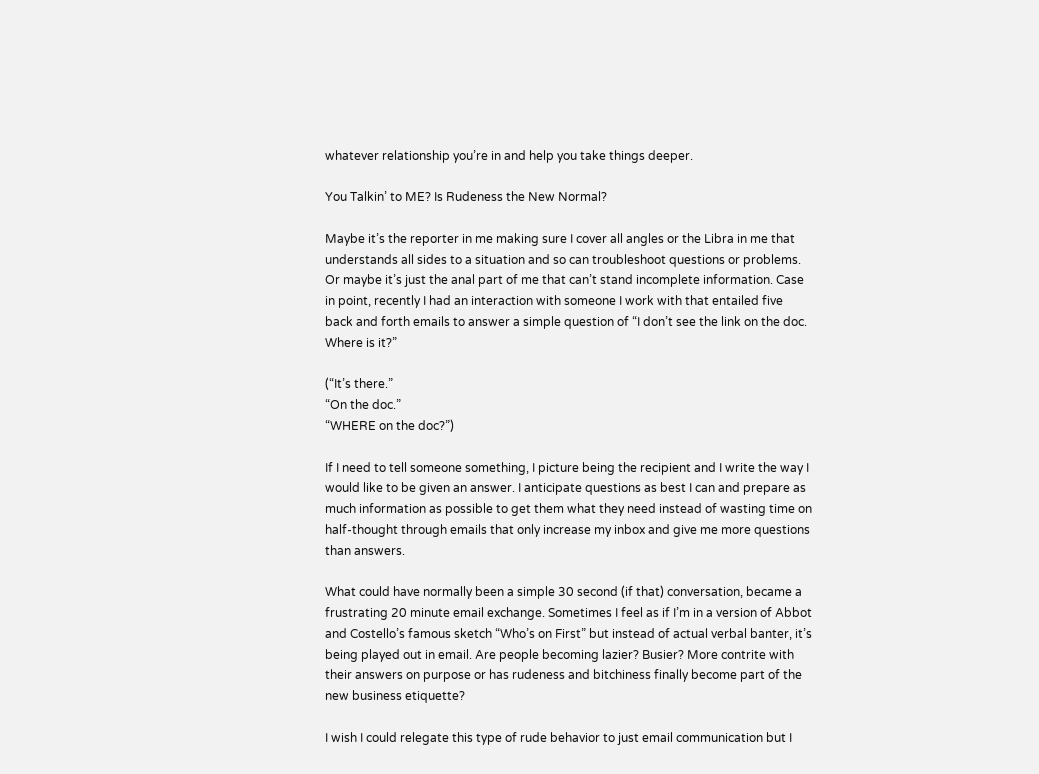whatever relationship you’re in and help you take things deeper.

You Talkin’ to ME? Is Rudeness the New Normal?

Maybe it’s the reporter in me making sure I cover all angles or the Libra in me that understands all sides to a situation and so can troubleshoot questions or problems. Or maybe it’s just the anal part of me that can’t stand incomplete information. Case in point, recently I had an interaction with someone I work with that entailed five back and forth emails to answer a simple question of “I don’t see the link on the doc. Where is it?”

(“It’s there.”
“On the doc.”
“WHERE on the doc?”)

If I need to tell someone something, I picture being the recipient and I write the way I would like to be given an answer. I anticipate questions as best I can and prepare as much information as possible to get them what they need instead of wasting time on half-thought through emails that only increase my inbox and give me more questions than answers.

What could have normally been a simple 30 second (if that) conversation, became a frustrating 20 minute email exchange. Sometimes I feel as if I’m in a version of Abbot and Costello’s famous sketch “Who’s on First” but instead of actual verbal banter, it’s being played out in email. Are people becoming lazier? Busier? More contrite with their answers on purpose or has rudeness and bitchiness finally become part of the new business etiquette?

I wish I could relegate this type of rude behavior to just email communication but I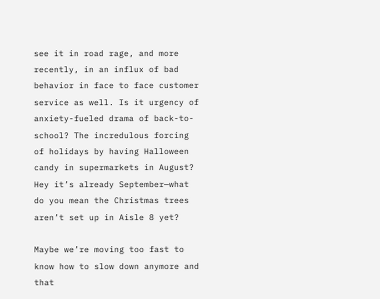see it in road rage, and more recently, in an influx of bad behavior in face to face customer service as well. Is it urgency of anxiety-fueled drama of back-to-school? The incredulous forcing of holidays by having Halloween candy in supermarkets in August? Hey it’s already September—what do you mean the Christmas trees aren’t set up in Aisle 8 yet?

Maybe we’re moving too fast to know how to slow down anymore and that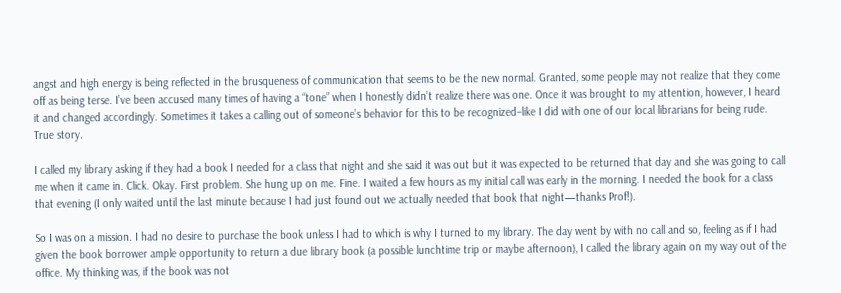angst and high energy is being reflected in the brusqueness of communication that seems to be the new normal. Granted, some people may not realize that they come off as being terse. I’ve been accused many times of having a “tone” when I honestly didn’t realize there was one. Once it was brought to my attention, however, I heard it and changed accordingly. Sometimes it takes a calling out of someone’s behavior for this to be recognized–like I did with one of our local librarians for being rude. True story.

I called my library asking if they had a book I needed for a class that night and she said it was out but it was expected to be returned that day and she was going to call me when it came in. Click. Okay. First problem. She hung up on me. Fine. I waited a few hours as my initial call was early in the morning. I needed the book for a class that evening (I only waited until the last minute because I had just found out we actually needed that book that night—thanks Prof!).

So I was on a mission. I had no desire to purchase the book unless I had to which is why I turned to my library. The day went by with no call and so, feeling as if I had given the book borrower ample opportunity to return a due library book (a possible lunchtime trip or maybe afternoon), I called the library again on my way out of the office. My thinking was, if the book was not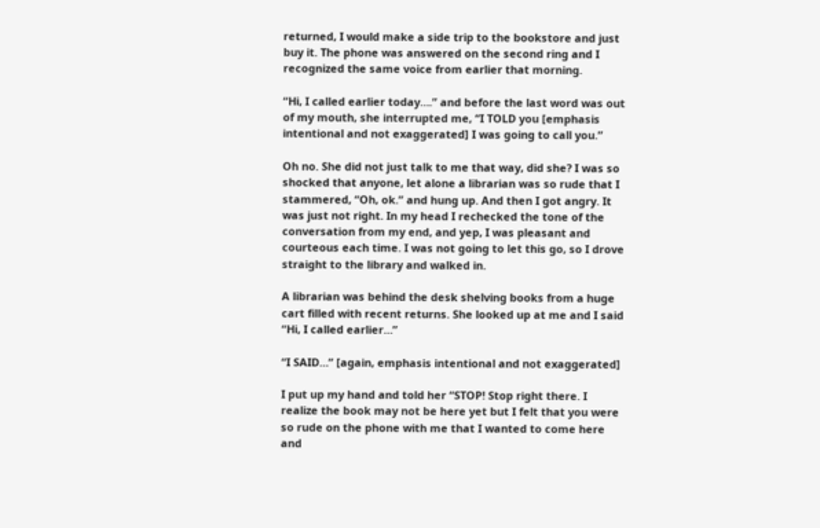returned, I would make a side trip to the bookstore and just buy it. The phone was answered on the second ring and I recognized the same voice from earlier that morning.

“Hi, I called earlier today….” and before the last word was out of my mouth, she interrupted me, “I TOLD you [emphasis intentional and not exaggerated] I was going to call you.”

Oh no. She did not just talk to me that way, did she? I was so shocked that anyone, let alone a librarian was so rude that I stammered, “Oh, ok.” and hung up. And then I got angry. It was just not right. In my head I rechecked the tone of the conversation from my end, and yep, I was pleasant and courteous each time. I was not going to let this go, so I drove straight to the library and walked in.

A librarian was behind the desk shelving books from a huge cart filled with recent returns. She looked up at me and I said “Hi, I called earlier…”

“I SAID…” [again, emphasis intentional and not exaggerated]

I put up my hand and told her “STOP! Stop right there. I realize the book may not be here yet but I felt that you were so rude on the phone with me that I wanted to come here and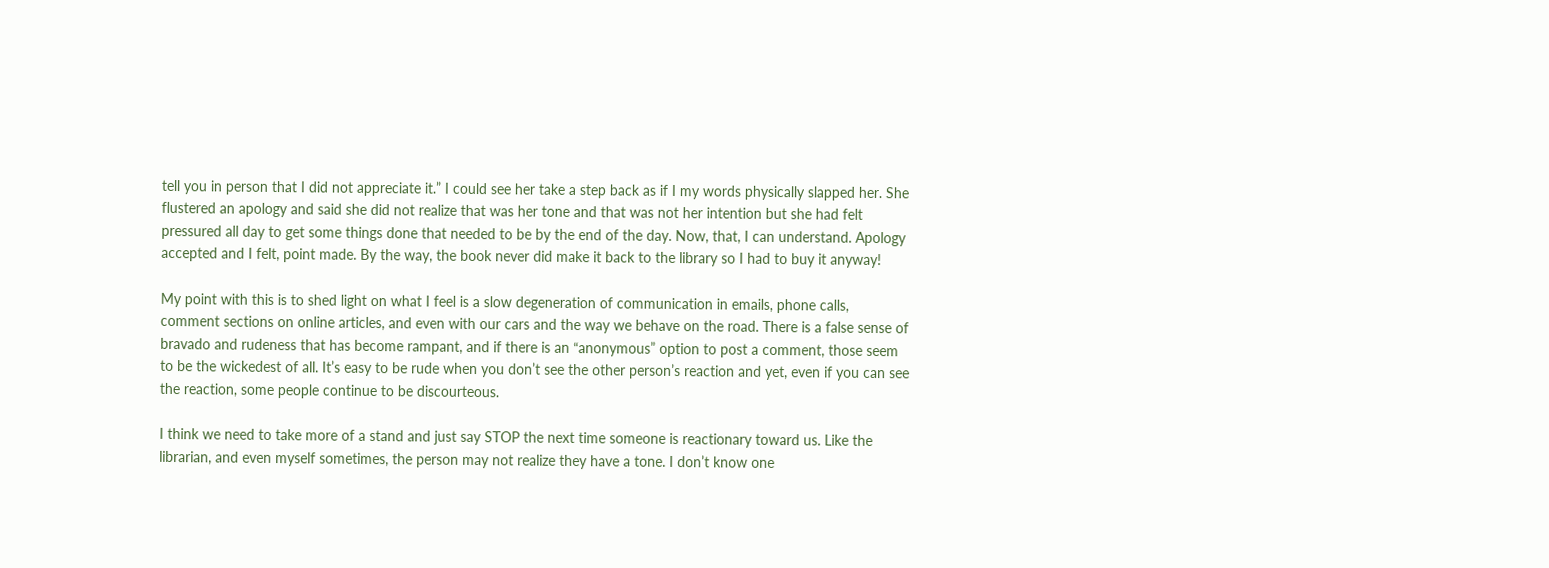tell you in person that I did not appreciate it.” I could see her take a step back as if I my words physically slapped her. She flustered an apology and said she did not realize that was her tone and that was not her intention but she had felt pressured all day to get some things done that needed to be by the end of the day. Now, that, I can understand. Apology accepted and I felt, point made. By the way, the book never did make it back to the library so I had to buy it anyway!

My point with this is to shed light on what I feel is a slow degeneration of communication in emails, phone calls, comment sections on online articles, and even with our cars and the way we behave on the road. There is a false sense of bravado and rudeness that has become rampant, and if there is an “anonymous” option to post a comment, those seem to be the wickedest of all. It’s easy to be rude when you don’t see the other person’s reaction and yet, even if you can see the reaction, some people continue to be discourteous.

I think we need to take more of a stand and just say STOP the next time someone is reactionary toward us. Like the librarian, and even myself sometimes, the person may not realize they have a tone. I don’t know one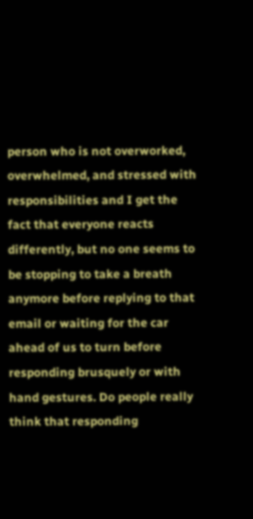person who is not overworked, overwhelmed, and stressed with responsibilities and I get the fact that everyone reacts differently, but no one seems to be stopping to take a breath anymore before replying to that email or waiting for the car ahead of us to turn before responding brusquely or with hand gestures. Do people really think that responding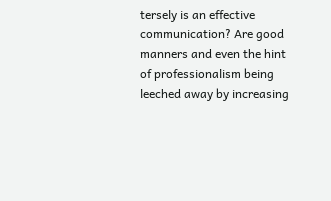tersely is an effective communication? Are good manners and even the hint of professionalism being leeched away by increasing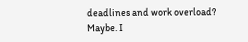deadlines and work overload? Maybe. I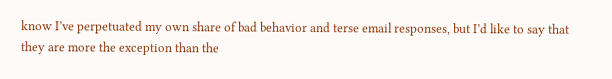know I’ve perpetuated my own share of bad behavior and terse email responses, but I’d like to say that they are more the exception than the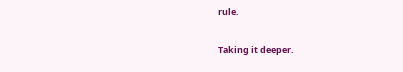rule.

Taking it deeper.